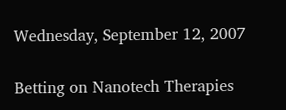Wednesday, September 12, 2007

Betting on Nanotech Therapies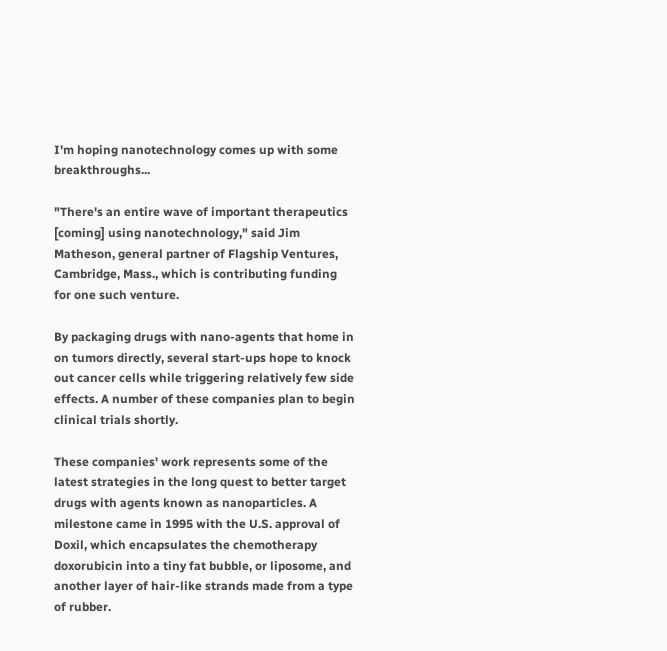I'm hoping nanotechnology comes up with some breakthroughs...

"There's an entire wave of important therapeutics [coming] using nanotechnology," said Jim Matheson, general partner of Flagship Ventures, Cambridge, Mass., which is contributing funding for one such venture.

By packaging drugs with nano-agents that home in on tumors directly, several start-ups hope to knock out cancer cells while triggering relatively few side effects. A number of these companies plan to begin clinical trials shortly.

These companies' work represents some of the latest strategies in the long quest to better target drugs with agents known as nanoparticles. A milestone came in 1995 with the U.S. approval of Doxil, which encapsulates the chemotherapy doxorubicin into a tiny fat bubble, or liposome, and another layer of hair-like strands made from a type of rubber.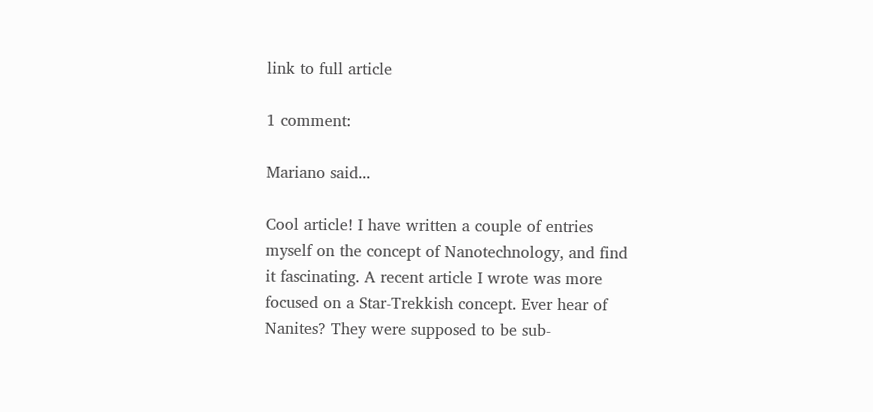link to full article

1 comment:

Mariano said...

Cool article! I have written a couple of entries myself on the concept of Nanotechnology, and find it fascinating. A recent article I wrote was more focused on a Star-Trekkish concept. Ever hear of Nanites? They were supposed to be sub-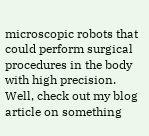microscopic robots that could perform surgical procedures in the body with high precision. Well, check out my blog article on something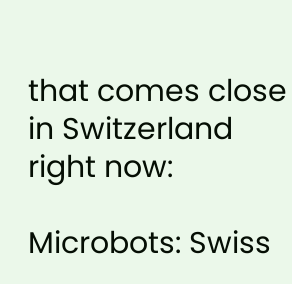that comes close in Switzerland right now:

Microbots: Swiss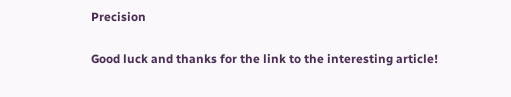Precision

Good luck and thanks for the link to the interesting article!